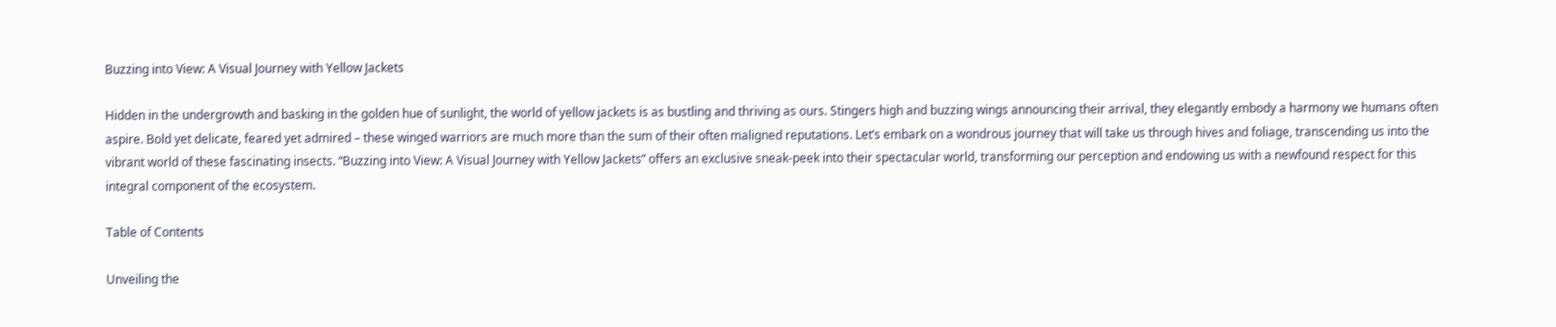Buzzing into View: A Visual Journey with Yellow Jackets

Hidden in the undergrowth and basking in the golden hue of sunlight, the world of yellow jackets is as bustling and thriving as ours. Stingers high and buzzing wings announcing their arrival, they elegantly embody a harmony we humans often aspire. Bold yet delicate, feared yet admired – these winged warriors are much more than the sum of their often maligned reputations. Let’s embark on a wondrous journey that will take us through hives and foliage, transcending us into the vibrant world of these fascinating insects. “Buzzing into View: A Visual Journey with Yellow Jackets” offers an exclusive sneak-peek into their spectacular world, transforming our perception and endowing us with a newfound respect for this integral component of the ecosystem.

Table of Contents

Unveiling the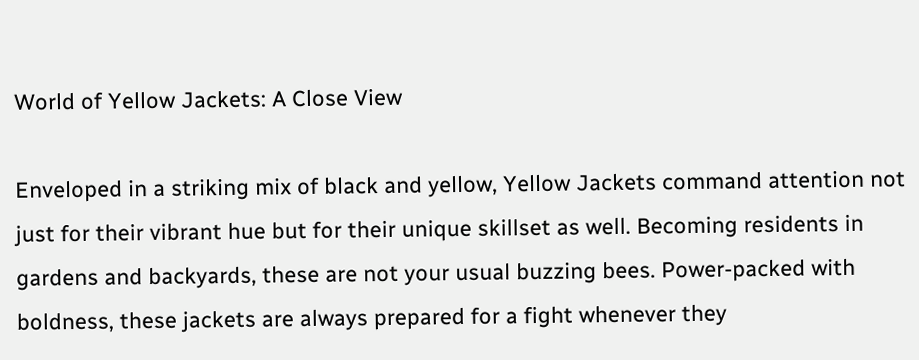World of Yellow Jackets: A Close View

Enveloped in a striking mix of black and yellow, Yellow Jackets command attention not just for their vibrant hue but for their unique skillset as well. Becoming residents in gardens and backyards, these are not your usual buzzing bees. Power-packed with boldness, these jackets are always prepared for a fight whenever they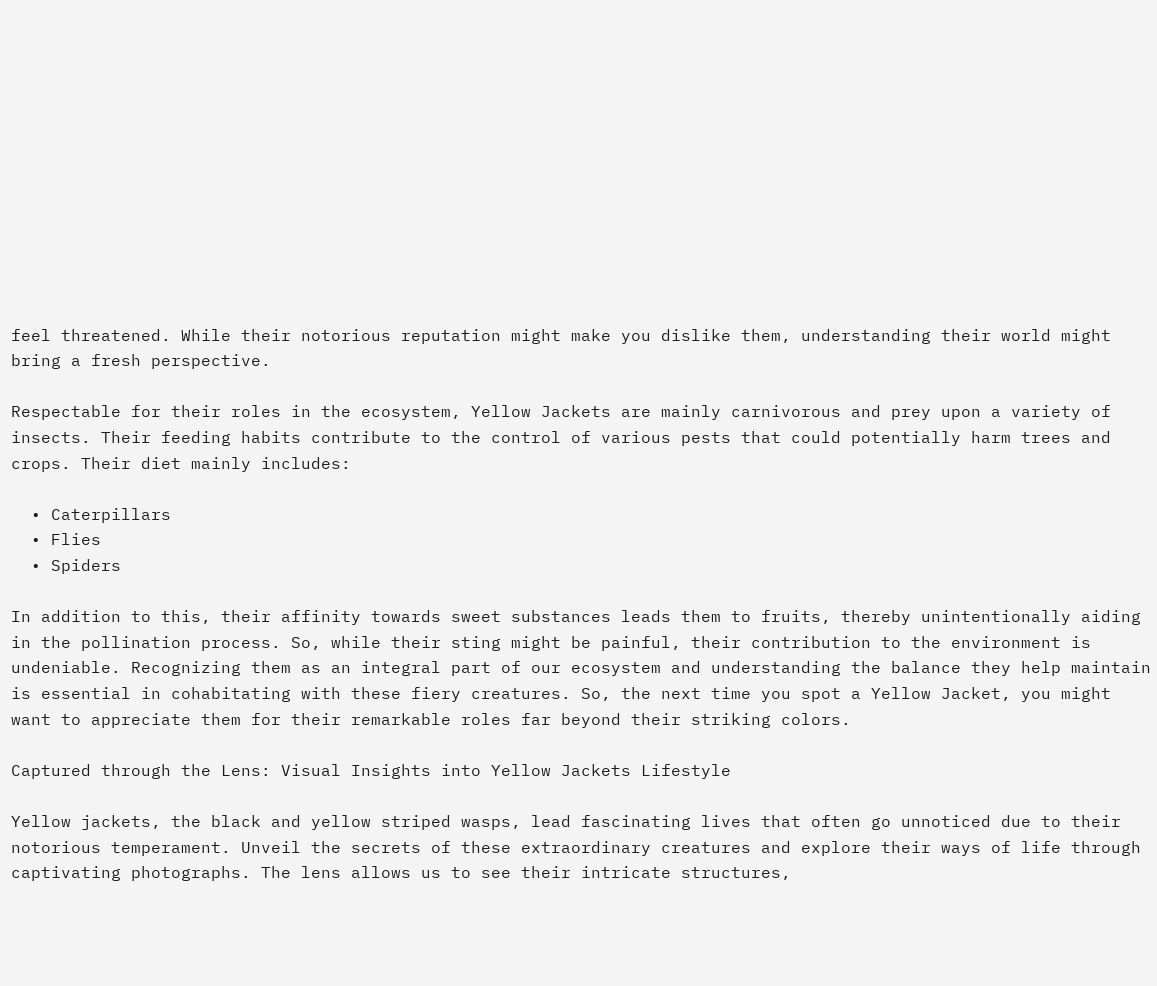feel threatened. While their notorious reputation might make you dislike them, understanding their world might bring a fresh perspective.

Respectable for their roles in the ecosystem, Yellow Jackets are mainly carnivorous and prey upon a variety of insects. Their feeding habits contribute to the control of various pests that could potentially harm trees and crops. Their diet mainly includes:

  • Caterpillars
  • Flies
  • Spiders

In addition to this, their affinity towards sweet substances leads them to fruits, thereby unintentionally aiding in the pollination process. So, while their sting might be painful, their contribution to the environment is undeniable. Recognizing them as an integral part of our ecosystem and understanding the balance they help maintain is essential in cohabitating with these fiery creatures. So, the next time you spot a Yellow Jacket, you might want to appreciate them for their remarkable roles far beyond their striking colors.

Captured through the Lens: Visual Insights into Yellow Jackets Lifestyle

Yellow jackets, the black and yellow striped wasps, lead fascinating lives that often go unnoticed due to their notorious temperament. Unveil the secrets of these extraordinary creatures and explore their ways of life through captivating photographs. The lens allows us to see their intricate structures,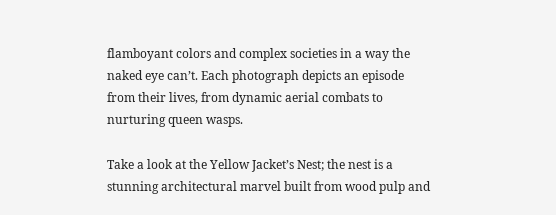flamboyant colors and complex societies in a way the naked eye can’t. Each photograph depicts an episode from their lives, from dynamic aerial combats to nurturing queen wasps.

Take a look at the Yellow Jacket’s Nest; the nest is a stunning architectural marvel built from wood pulp and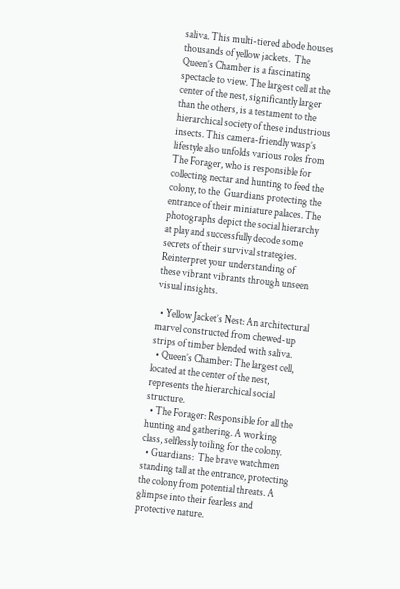saliva. This multi-tiered abode houses thousands of yellow jackets.  The Queen’s Chamber is a fascinating spectacle to view. The largest cell at the center of the nest, significantly larger than the others, is a testament to the hierarchical society of these industrious insects. This camera-friendly wasp’s lifestyle also unfolds various roles from The Forager, who is responsible for collecting nectar and hunting to feed the colony, to the  Guardians protecting the entrance of their miniature palaces. The photographs depict the social hierarchy at play and successfully decode some secrets of their survival strategies. Reinterpret your understanding of these vibrant vibrants through unseen visual insights.

  • Yellow Jacket’s Nest: An architectural marvel constructed from chewed-up strips of timber blended with saliva.
  • Queen’s Chamber: The largest cell, located at the center of the nest, represents the hierarchical social structure.
  • The Forager: Responsible for all the hunting and gathering. A working class, selflessly toiling for the colony.
  • Guardians:  The brave watchmen standing tall at the entrance, protecting the colony from potential threats. A glimpse into their fearless and protective nature.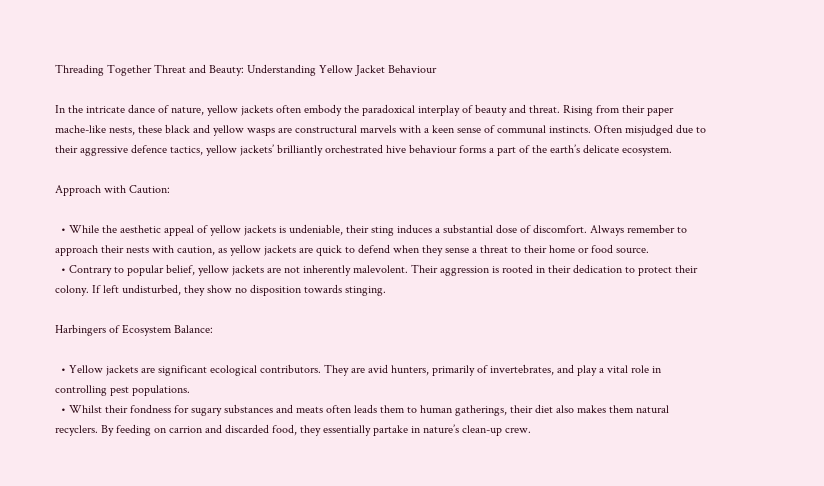Threading Together Threat and Beauty: Understanding Yellow Jacket Behaviour

In the intricate dance of nature, yellow jackets often embody the paradoxical interplay of beauty and threat. Rising from their paper mache-like nests, these black and yellow wasps are constructural marvels with a keen sense of communal instincts. Often misjudged due to their aggressive defence tactics, yellow jackets’ brilliantly orchestrated hive behaviour forms a part of the earth’s delicate ecosystem.

Approach with Caution:

  • While the aesthetic appeal of yellow jackets is undeniable, their sting induces a substantial dose of discomfort. Always remember to approach their nests with caution, as yellow jackets are quick to defend when they sense a threat to their home or food source.
  • Contrary to popular belief, yellow jackets are not inherently malevolent. Their aggression is rooted in their dedication to protect their colony. If left undisturbed, they show no disposition towards stinging.

Harbingers of Ecosystem Balance:

  • Yellow jackets are significant ecological contributors. They are avid hunters, primarily of invertebrates, and play a vital role in controlling pest populations.
  • Whilst their fondness for sugary substances and meats often leads them to human gatherings, their diet also makes them natural recyclers. By feeding on carrion and discarded food, they essentially partake in nature’s clean-up crew.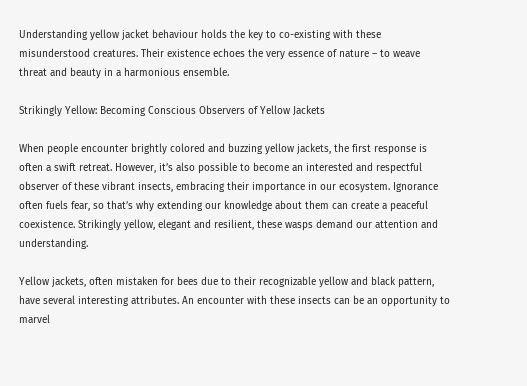Understanding yellow jacket behaviour holds the key to co-existing with these misunderstood creatures. Their existence echoes the very essence of nature – to weave threat and beauty in a harmonious ensemble.

Strikingly Yellow: Becoming Conscious Observers of Yellow Jackets

When people encounter brightly colored and buzzing yellow jackets, the first response is often a swift retreat. However, it’s also possible to become an interested and respectful observer of these vibrant insects, embracing their importance in our ecosystem. Ignorance often fuels fear, so that’s why extending our knowledge about them can create a peaceful coexistence. Strikingly yellow, elegant and resilient, these wasps demand our attention and understanding.

Yellow jackets, often mistaken for bees due to their recognizable yellow and black pattern, have several interesting attributes. An encounter with these insects can be an opportunity to marvel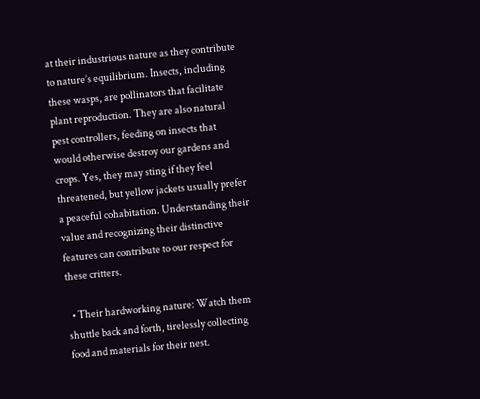at their industrious nature as they contribute to nature’s equilibrium. Insects, including these wasps, are pollinators that facilitate plant reproduction. They are also natural pest controllers, feeding on insects that would otherwise destroy our gardens and crops. Yes, they may sting if they feel threatened, but yellow jackets usually prefer a peaceful cohabitation. Understanding their value and recognizing their distinctive features can contribute to our respect for these critters.

  • Their hardworking nature: Watch them shuttle back and forth, tirelessly collecting food and materials for their nest.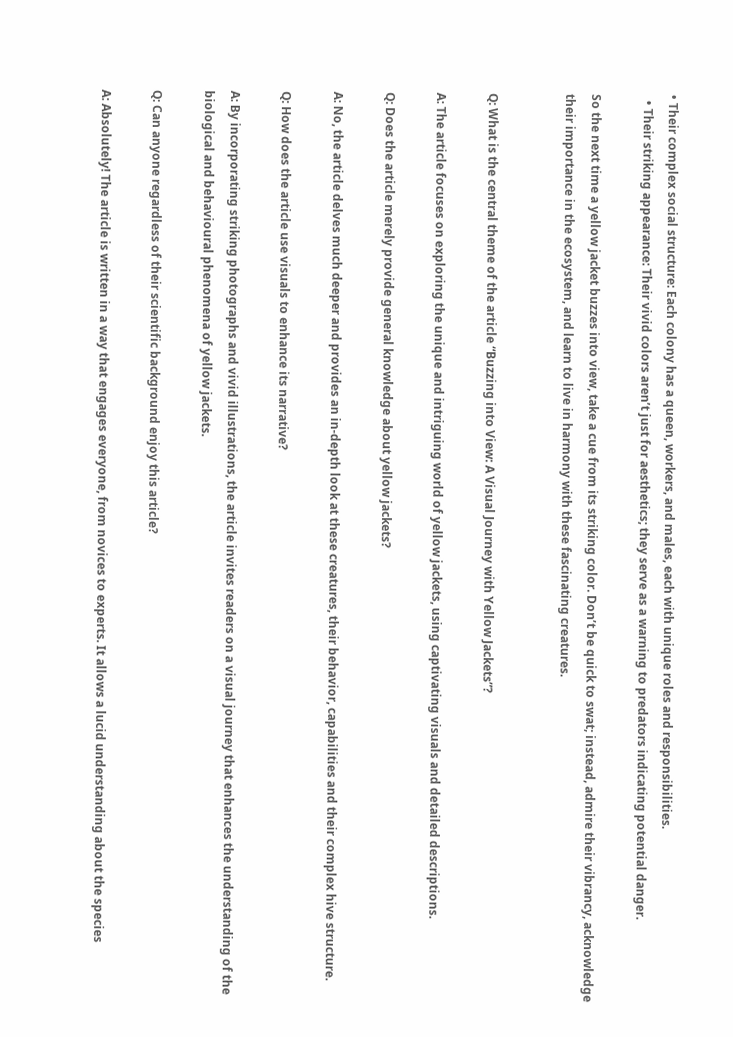• Their complex social structure: Each colony has a queen, workers, and males, each with unique roles and responsibilities.
  • Their striking appearance: Their vivid colors aren’t just for aesthetics; they serve as a warning to predators indicating potential danger.

So the next time a yellow jacket buzzes into view, take a cue from its striking color. Don’t be quick to swat; instead, admire their vibrancy, acknowledge their importance in the ecosystem, and learn to live in harmony with these fascinating creatures.


Q: What is the central theme of the article “Buzzing into View: A Visual Journey with Yellow Jackets”?

A: The article focuses on exploring the unique and intriguing world of yellow jackets, using captivating visuals and detailed descriptions.

Q: Does the article merely provide general knowledge about yellow jackets?

A: No, the article delves much deeper and provides an in-depth look at these creatures, their behavior, capabilities and their complex hive structure.

Q: How does the article use visuals to enhance its narrative?

A: By incorporating striking photographs and vivid illustrations, the article invites readers on a visual journey that enhances the understanding of the biological and behavioural phenomena of yellow jackets.

Q: Can anyone regardless of their scientific background enjoy this article?

A: Absolutely! The article is written in a way that engages everyone, from novices to experts. It allows a lucid understanding about the species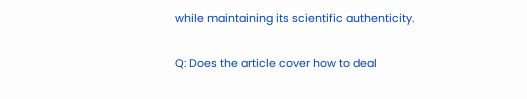while maintaining its scientific authenticity.

Q: Does the article cover how to deal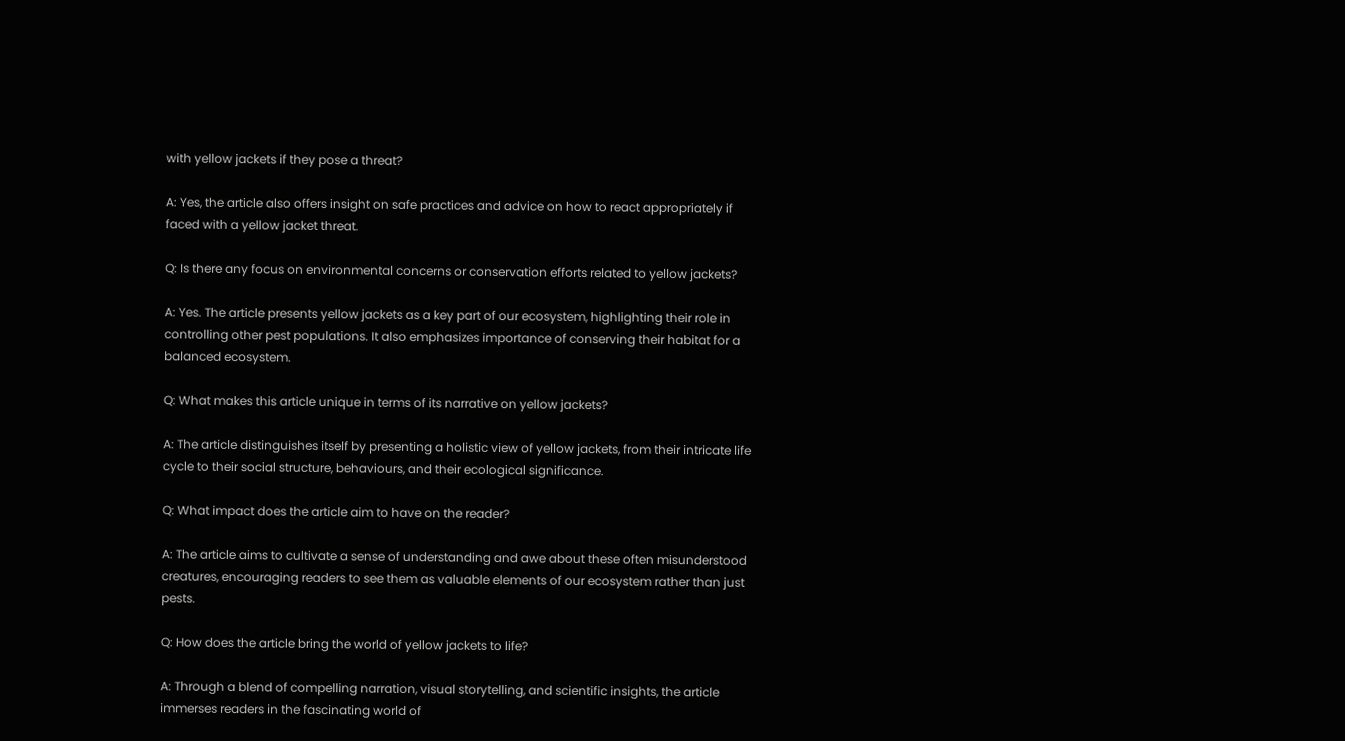with yellow jackets if they pose a threat?

A: Yes, the article also offers insight on safe practices and advice on how to react appropriately if faced with a yellow jacket threat.

Q: Is there any focus on environmental concerns or conservation efforts related to yellow jackets?

A: Yes. The article presents yellow jackets as a key part of our ecosystem, highlighting their role in controlling other pest populations. It also emphasizes importance of conserving their habitat for a balanced ecosystem.

Q: What makes this article unique in terms of its narrative on yellow jackets?

A: The article distinguishes itself by presenting a holistic view of yellow jackets, from their intricate life cycle to their social structure, behaviours, and their ecological significance.

Q: What impact does the article aim to have on the reader?

A: The article aims to cultivate a sense of understanding and awe about these often misunderstood creatures, encouraging readers to see them as valuable elements of our ecosystem rather than just pests.

Q: How does the article bring the world of yellow jackets to life?

A: Through a blend of compelling narration, visual storytelling, and scientific insights, the article immerses readers in the fascinating world of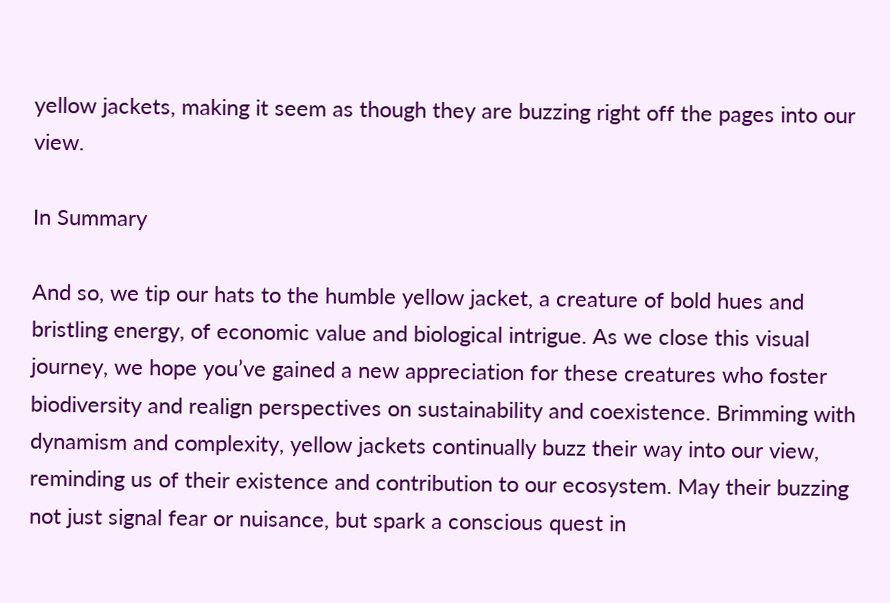yellow jackets, making it seem as though they are buzzing right off the pages into our view.

In Summary

And so, we tip our hats to the humble yellow jacket, a creature of bold hues and bristling energy, of economic value and biological intrigue. As we close this visual journey, we hope you’ve gained a new appreciation for these creatures who foster biodiversity and realign perspectives on sustainability and coexistence. Brimming with dynamism and complexity, yellow jackets continually buzz their way into our view, reminding us of their existence and contribution to our ecosystem. May their buzzing not just signal fear or nuisance, but spark a conscious quest in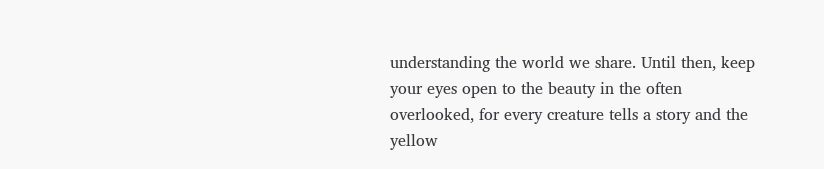understanding the world we share. Until then, keep your eyes open to the beauty in the often overlooked, for every creature tells a story and the yellow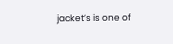jacket’s is one of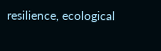resilience, ecological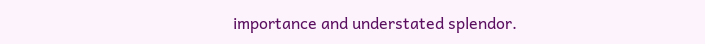importance and understated splendor.